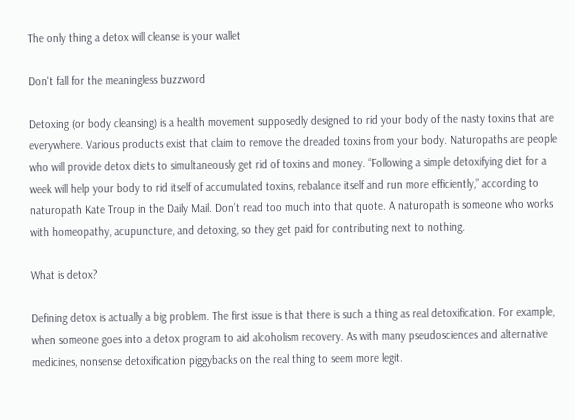The only thing a detox will cleanse is your wallet

Don't fall for the meaningless buzzword

Detoxing (or body cleansing) is a health movement supposedly designed to rid your body of the nasty toxins that are everywhere. Various products exist that claim to remove the dreaded toxins from your body. Naturopaths are people who will provide detox diets to simultaneously get rid of toxins and money. “Following a simple detoxifying diet for a week will help your body to rid itself of accumulated toxins, rebalance itself and run more efficiently,” according to naturopath Kate Troup in the Daily Mail. Don’t read too much into that quote. A naturopath is someone who works with homeopathy, acupuncture, and detoxing, so they get paid for contributing next to nothing.

What is detox?

Defining detox is actually a big problem. The first issue is that there is such a thing as real detoxification. For example, when someone goes into a detox program to aid alcoholism recovery. As with many pseudosciences and alternative medicines, nonsense detoxification piggybacks on the real thing to seem more legit.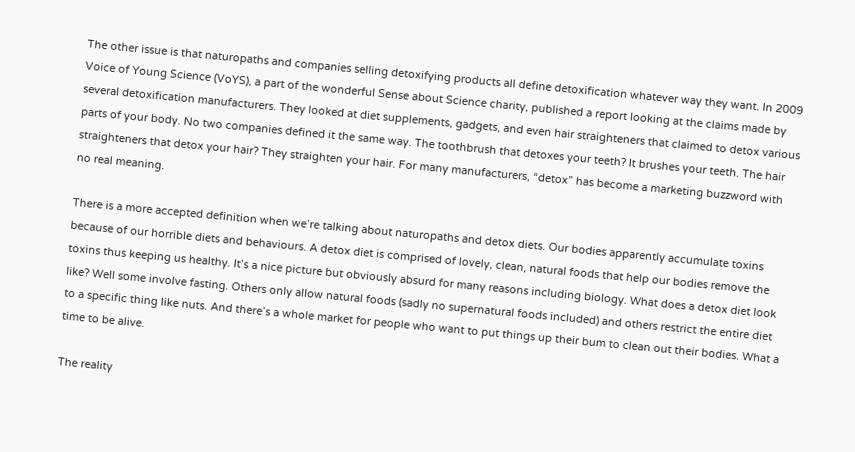The other issue is that naturopaths and companies selling detoxifying products all define detoxification whatever way they want. In 2009 Voice of Young Science (VoYS), a part of the wonderful Sense about Science charity, published a report looking at the claims made by several detoxification manufacturers. They looked at diet supplements, gadgets, and even hair straighteners that claimed to detox various parts of your body. No two companies defined it the same way. The toothbrush that detoxes your teeth? It brushes your teeth. The hair straighteners that detox your hair? They straighten your hair. For many manufacturers, “detox” has become a marketing buzzword with no real meaning.

There is a more accepted definition when we’re talking about naturopaths and detox diets. Our bodies apparently accumulate toxins because of our horrible diets and behaviours. A detox diet is comprised of lovely, clean, natural foods that help our bodies remove the toxins thus keeping us healthy. It’s a nice picture but obviously absurd for many reasons including biology. What does a detox diet look like? Well some involve fasting. Others only allow natural foods (sadly no supernatural foods included) and others restrict the entire diet to a specific thing like nuts. And there’s a whole market for people who want to put things up their bum to clean out their bodies. What a time to be alive.

The reality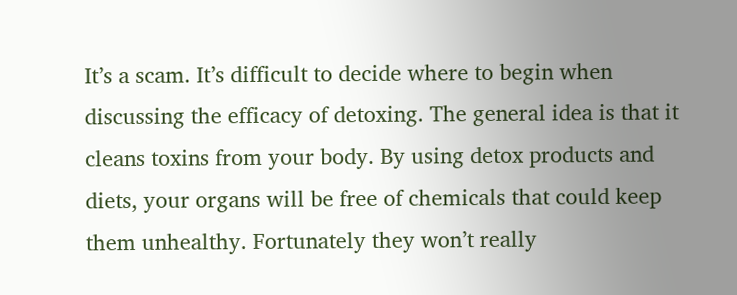It’s a scam. It’s difficult to decide where to begin when discussing the efficacy of detoxing. The general idea is that it cleans toxins from your body. By using detox products and diets, your organs will be free of chemicals that could keep them unhealthy. Fortunately they won’t really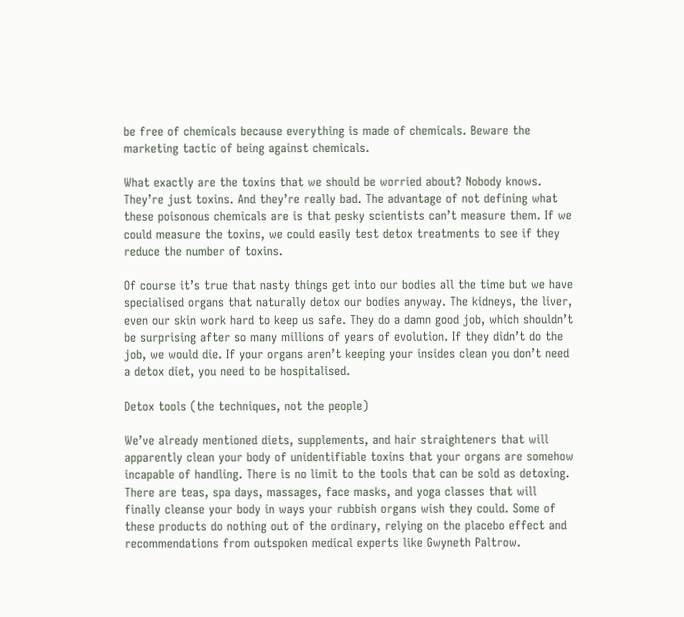be free of chemicals because everything is made of chemicals. Beware the marketing tactic of being against chemicals.

What exactly are the toxins that we should be worried about? Nobody knows. They’re just toxins. And they’re really bad. The advantage of not defining what these poisonous chemicals are is that pesky scientists can’t measure them. If we could measure the toxins, we could easily test detox treatments to see if they reduce the number of toxins.

Of course it’s true that nasty things get into our bodies all the time but we have specialised organs that naturally detox our bodies anyway. The kidneys, the liver, even our skin work hard to keep us safe. They do a damn good job, which shouldn’t be surprising after so many millions of years of evolution. If they didn’t do the job, we would die. If your organs aren’t keeping your insides clean you don’t need a detox diet, you need to be hospitalised.

Detox tools (the techniques, not the people)

We’ve already mentioned diets, supplements, and hair straighteners that will apparently clean your body of unidentifiable toxins that your organs are somehow incapable of handling. There is no limit to the tools that can be sold as detoxing. There are teas, spa days, massages, face masks, and yoga classes that will finally cleanse your body in ways your rubbish organs wish they could. Some of these products do nothing out of the ordinary, relying on the placebo effect and recommendations from outspoken medical experts like Gwyneth Paltrow.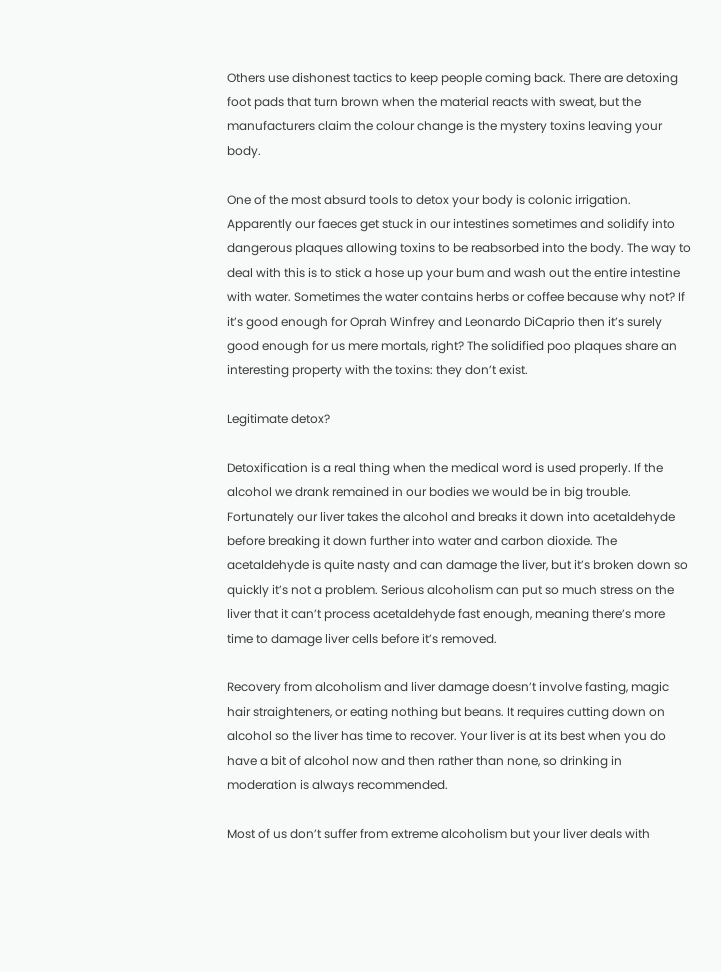Others use dishonest tactics to keep people coming back. There are detoxing foot pads that turn brown when the material reacts with sweat, but the manufacturers claim the colour change is the mystery toxins leaving your body.

One of the most absurd tools to detox your body is colonic irrigation. Apparently our faeces get stuck in our intestines sometimes and solidify into dangerous plaques allowing toxins to be reabsorbed into the body. The way to deal with this is to stick a hose up your bum and wash out the entire intestine with water. Sometimes the water contains herbs or coffee because why not? If it’s good enough for Oprah Winfrey and Leonardo DiCaprio then it’s surely good enough for us mere mortals, right? The solidified poo plaques share an interesting property with the toxins: they don’t exist.

Legitimate detox?

Detoxification is a real thing when the medical word is used properly. If the alcohol we drank remained in our bodies we would be in big trouble. Fortunately our liver takes the alcohol and breaks it down into acetaldehyde before breaking it down further into water and carbon dioxide. The acetaldehyde is quite nasty and can damage the liver, but it’s broken down so quickly it’s not a problem. Serious alcoholism can put so much stress on the liver that it can’t process acetaldehyde fast enough, meaning there’s more time to damage liver cells before it’s removed.

Recovery from alcoholism and liver damage doesn’t involve fasting, magic hair straighteners, or eating nothing but beans. It requires cutting down on alcohol so the liver has time to recover. Your liver is at its best when you do have a bit of alcohol now and then rather than none, so drinking in moderation is always recommended.

Most of us don’t suffer from extreme alcoholism but your liver deals with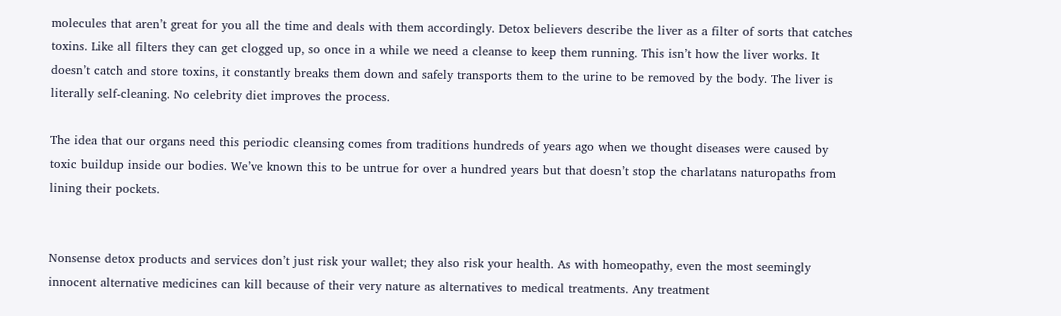molecules that aren’t great for you all the time and deals with them accordingly. Detox believers describe the liver as a filter of sorts that catches toxins. Like all filters they can get clogged up, so once in a while we need a cleanse to keep them running. This isn’t how the liver works. It doesn’t catch and store toxins, it constantly breaks them down and safely transports them to the urine to be removed by the body. The liver is literally self-cleaning. No celebrity diet improves the process.

The idea that our organs need this periodic cleansing comes from traditions hundreds of years ago when we thought diseases were caused by toxic buildup inside our bodies. We’ve known this to be untrue for over a hundred years but that doesn’t stop the charlatans naturopaths from lining their pockets.


Nonsense detox products and services don’t just risk your wallet; they also risk your health. As with homeopathy, even the most seemingly innocent alternative medicines can kill because of their very nature as alternatives to medical treatments. Any treatment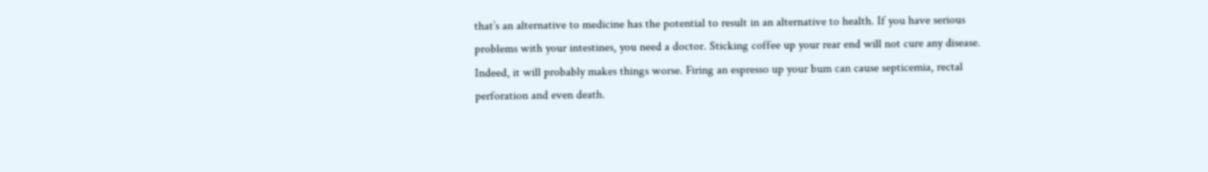that’s an alternative to medicine has the potential to result in an alternative to health. If you have serious problems with your intestines, you need a doctor. Sticking coffee up your rear end will not cure any disease. Indeed, it will probably makes things worse. Firing an espresso up your bum can cause septicemia, rectal perforation and even death.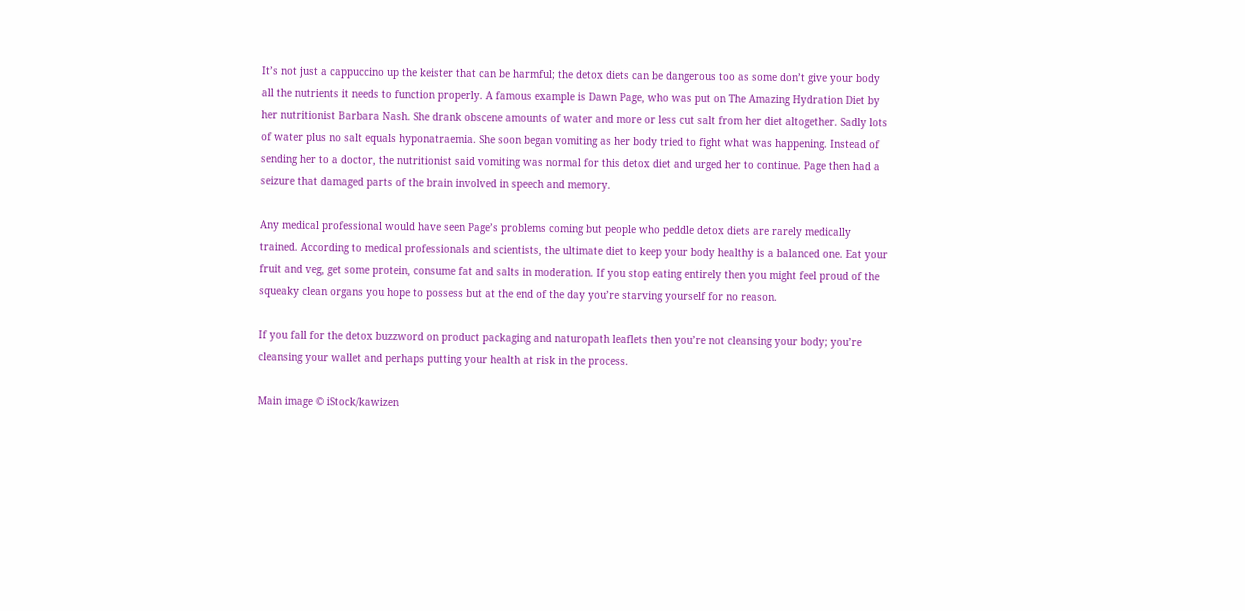It’s not just a cappuccino up the keister that can be harmful; the detox diets can be dangerous too as some don’t give your body all the nutrients it needs to function properly. A famous example is Dawn Page, who was put on The Amazing Hydration Diet by her nutritionist Barbara Nash. She drank obscene amounts of water and more or less cut salt from her diet altogether. Sadly lots of water plus no salt equals hyponatraemia. She soon began vomiting as her body tried to fight what was happening. Instead of sending her to a doctor, the nutritionist said vomiting was normal for this detox diet and urged her to continue. Page then had a seizure that damaged parts of the brain involved in speech and memory.

Any medical professional would have seen Page’s problems coming but people who peddle detox diets are rarely medically trained. According to medical professionals and scientists, the ultimate diet to keep your body healthy is a balanced one. Eat your fruit and veg, get some protein, consume fat and salts in moderation. If you stop eating entirely then you might feel proud of the squeaky clean organs you hope to possess but at the end of the day you’re starving yourself for no reason.

If you fall for the detox buzzword on product packaging and naturopath leaflets then you’re not cleansing your body; you’re cleansing your wallet and perhaps putting your health at risk in the process.

Main image © iStock/kawizen